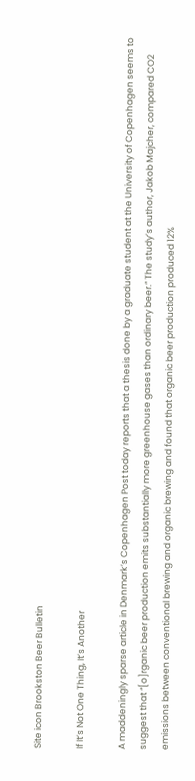Site icon Brookston Beer Bulletin

If It’s Not One Thing, It’s Another

A maddeningly sparse article in Denmark’s Copenhagen Post today reports that a thesis done by a graduate student at the University of Copenhagen seems to suggest that “[o]rganic beer production emits substantially more greenhouse gases than ordinary beer.” The study’s author, Jakob Majcher, compared CO2 emissions between conventional brewing and organic brewing and found that organic beer production produced 12%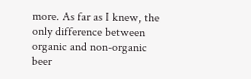more. As far as I knew, the only difference between organic and non-organic beer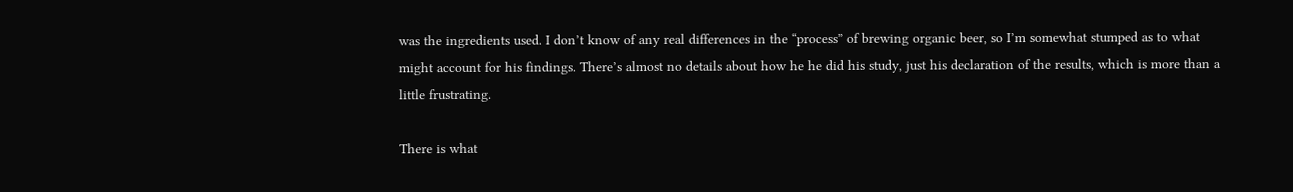was the ingredients used. I don’t know of any real differences in the “process” of brewing organic beer, so I’m somewhat stumped as to what might account for his findings. There’s almost no details about how he he did his study, just his declaration of the results, which is more than a little frustrating.

There is what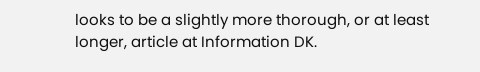looks to be a slightly more thorough, or at least longer, article at Information DK.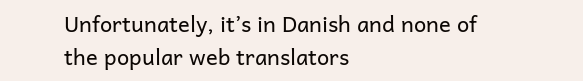Unfortunately, it’s in Danish and none of the popular web translators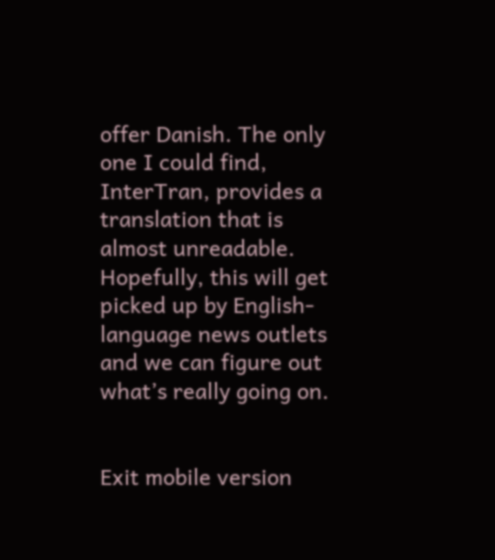offer Danish. The only one I could find, InterTran, provides a translation that is almost unreadable. Hopefully, this will get picked up by English-language news outlets and we can figure out what’s really going on.


Exit mobile version